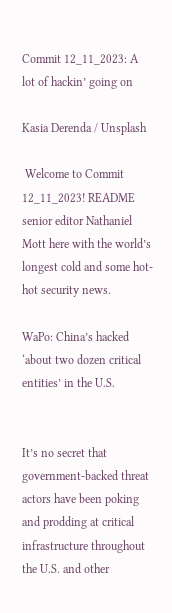Commit 12_11_2023: A lot of hackin’ going on

Kasia Derenda / Unsplash

 Welcome to Commit 12_11_2023! README senior editor Nathaniel Mott here with the world’s longest cold and some hot-hot security news.

WaPo: China’s hacked ‘about two dozen critical entities’ in the U.S.


It’s no secret that government-backed threat actors have been poking and prodding at critical infrastructure throughout the U.S. and other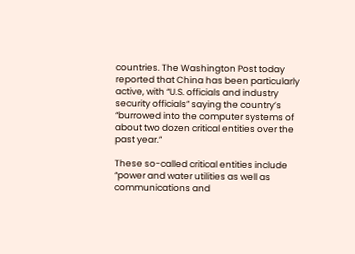countries. The Washington Post today reported that China has been particularly active, with “U.S. officials and industry security officials” saying the country’s “burrowed into the computer systems of about two dozen critical entities over the past year.”

These so-called critical entities include “power and water utilities as well as communications and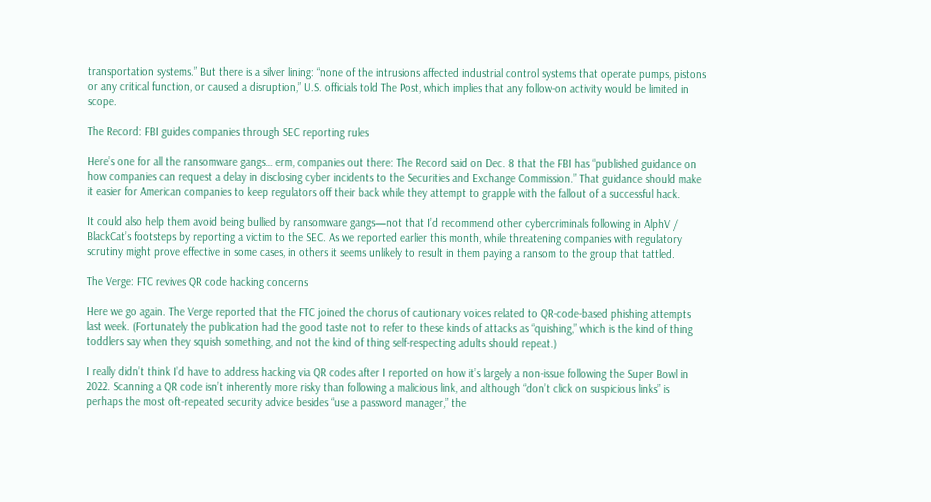transportation systems.” But there is a silver lining: “none of the intrusions affected industrial control systems that operate pumps, pistons or any critical function, or caused a disruption,” U.S. officials told The Post, which implies that any follow-on activity would be limited in scope.

The Record: FBI guides companies through SEC reporting rules

Here’s one for all the ransomware gangs… erm, companies out there: The Record said on Dec. 8 that the FBI has “published guidance on how companies can request a delay in disclosing cyber incidents to the Securities and Exchange Commission.” That guidance should make it easier for American companies to keep regulators off their back while they attempt to grapple with the fallout of a successful hack.

It could also help them avoid being bullied by ransomware gangs—not that I’d recommend other cybercriminals following in AlphV / BlackCat’s footsteps by reporting a victim to the SEC. As we reported earlier this month, while threatening companies with regulatory scrutiny might prove effective in some cases, in others it seems unlikely to result in them paying a ransom to the group that tattled.

The Verge: FTC revives QR code hacking concerns

Here we go again. The Verge reported that the FTC joined the chorus of cautionary voices related to QR-code-based phishing attempts last week. (Fortunately the publication had the good taste not to refer to these kinds of attacks as “quishing,” which is the kind of thing toddlers say when they squish something, and not the kind of thing self-respecting adults should repeat.)

I really didn’t think I’d have to address hacking via QR codes after I reported on how it’s largely a non-issue following the Super Bowl in 2022. Scanning a QR code isn’t inherently more risky than following a malicious link, and although “don’t click on suspicious links” is perhaps the most oft-repeated security advice besides “use a password manager,” the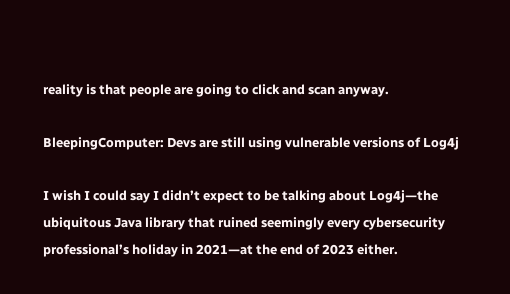reality is that people are going to click and scan anyway.

BleepingComputer: Devs are still using vulnerable versions of Log4j

I wish I could say I didn’t expect to be talking about Log4j—the ubiquitous Java library that ruined seemingly every cybersecurity professional’s holiday in 2021—at the end of 2023 either.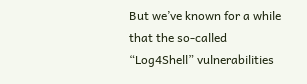But we’ve known for a while that the so-called “Log4Shell” vulnerabilities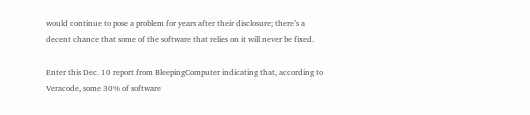would continue to pose a problem for years after their disclosure; there’s a decent chance that some of the software that relies on it will never be fixed.

Enter this Dec. 10 report from BleepingComputer indicating that, according to Veracode, some 30% of software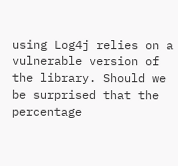using Log4j relies on a vulnerable version of the library. Should we be surprised that the percentage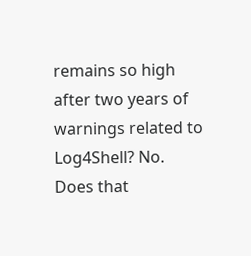remains so high after two years of warnings related to Log4Shell? No. Does that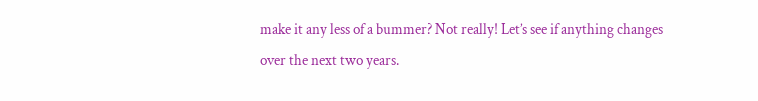make it any less of a bummer? Not really! Let’s see if anything changes over the next two years.